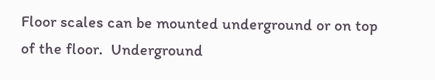Floor scales can be mounted underground or on top of the floor.  Underground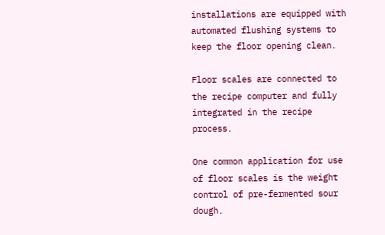installations are equipped with automated flushing systems to keep the floor opening clean.

Floor scales are connected to the recipe computer and fully integrated in the recipe process.

One common application for use of floor scales is the weight control of pre-fermented sour dough.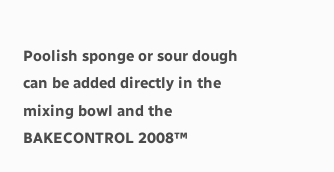Poolish sponge or sour dough can be added directly in the mixing bowl and the BAKECONTROL 2008™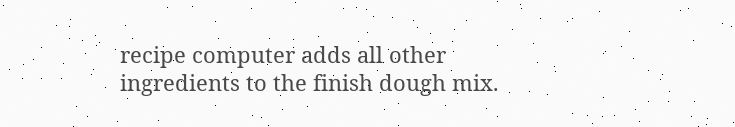recipe computer adds all other ingredients to the finish dough mix.